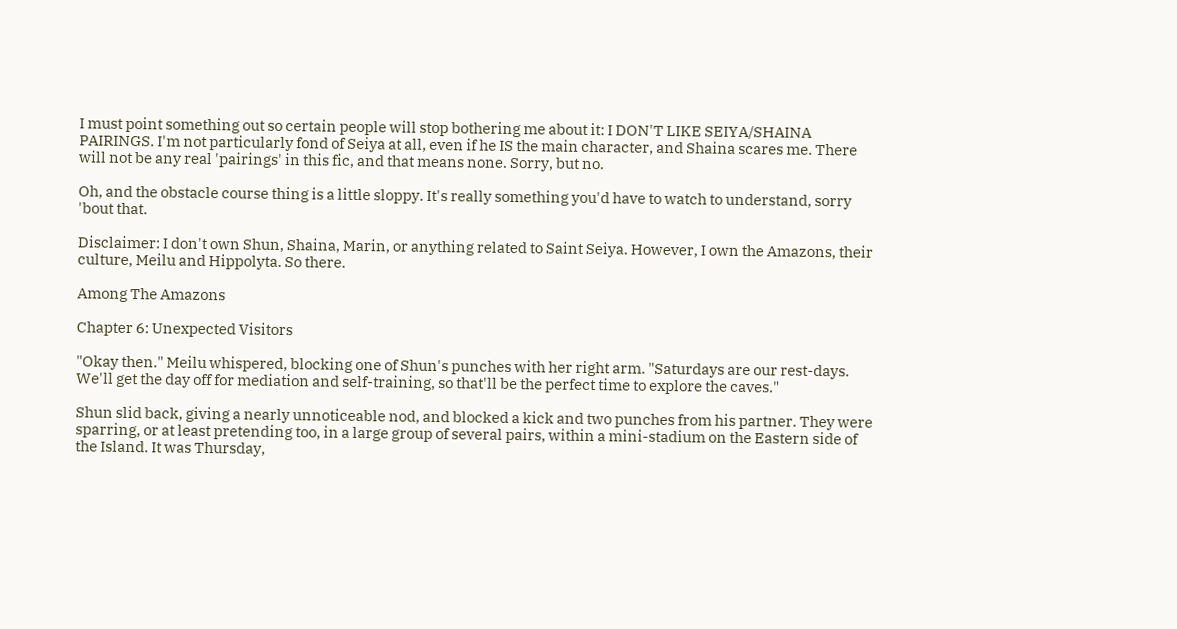I must point something out so certain people will stop bothering me about it: I DON'T LIKE SEIYA/SHAINA PAIRINGS. I'm not particularly fond of Seiya at all, even if he IS the main character, and Shaina scares me. There will not be any real 'pairings' in this fic, and that means none. Sorry, but no.

Oh, and the obstacle course thing is a little sloppy. It's really something you'd have to watch to understand, sorry 'bout that.

Disclaimer: I don't own Shun, Shaina, Marin, or anything related to Saint Seiya. However, I own the Amazons, their culture, Meilu and Hippolyta. So there.

Among The Amazons

Chapter 6: Unexpected Visitors

"Okay then." Meilu whispered, blocking one of Shun's punches with her right arm. "Saturdays are our rest-days. We'll get the day off for mediation and self-training, so that'll be the perfect time to explore the caves."

Shun slid back, giving a nearly unnoticeable nod, and blocked a kick and two punches from his partner. They were sparring, or at least pretending too, in a large group of several pairs, within a mini-stadium on the Eastern side of the Island. It was Thursday,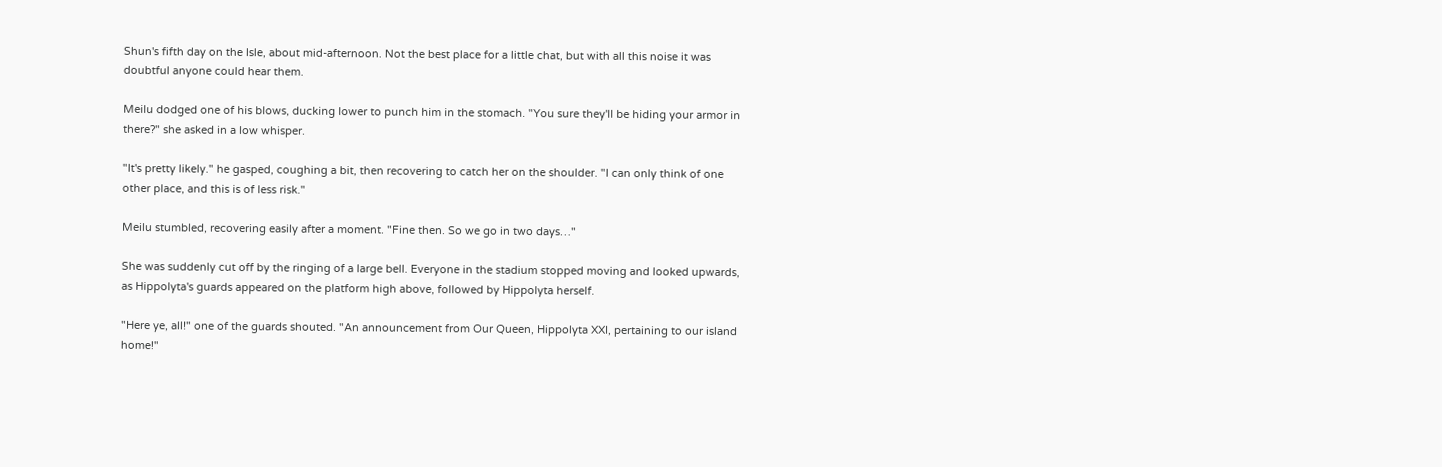Shun's fifth day on the Isle, about mid-afternoon. Not the best place for a little chat, but with all this noise it was doubtful anyone could hear them.

Meilu dodged one of his blows, ducking lower to punch him in the stomach. "You sure they'll be hiding your armor in there?" she asked in a low whisper.

"It's pretty likely." he gasped, coughing a bit, then recovering to catch her on the shoulder. "I can only think of one other place, and this is of less risk."

Meilu stumbled, recovering easily after a moment. "Fine then. So we go in two days…"

She was suddenly cut off by the ringing of a large bell. Everyone in the stadium stopped moving and looked upwards, as Hippolyta's guards appeared on the platform high above, followed by Hippolyta herself.

"Here ye, all!" one of the guards shouted. "An announcement from Our Queen, Hippolyta XXI, pertaining to our island home!"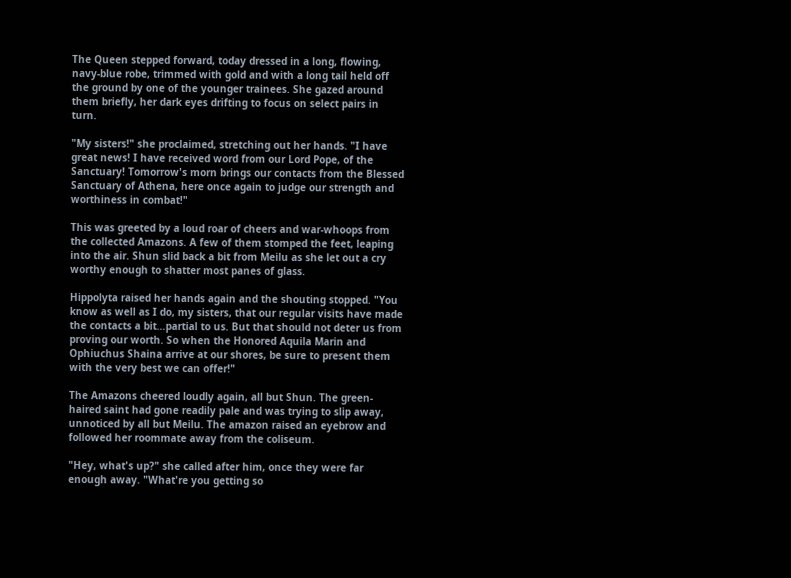The Queen stepped forward, today dressed in a long, flowing, navy-blue robe, trimmed with gold and with a long tail held off the ground by one of the younger trainees. She gazed around them briefly, her dark eyes drifting to focus on select pairs in turn.

"My sisters!" she proclaimed, stretching out her hands. "I have great news! I have received word from our Lord Pope, of the Sanctuary! Tomorrow's morn brings our contacts from the Blessed Sanctuary of Athena, here once again to judge our strength and worthiness in combat!"

This was greeted by a loud roar of cheers and war-whoops from the collected Amazons. A few of them stomped the feet, leaping into the air. Shun slid back a bit from Meilu as she let out a cry worthy enough to shatter most panes of glass.

Hippolyta raised her hands again and the shouting stopped. "You know as well as I do, my sisters, that our regular visits have made the contacts a bit…partial to us. But that should not deter us from proving our worth. So when the Honored Aquila Marin and Ophiuchus Shaina arrive at our shores, be sure to present them with the very best we can offer!"

The Amazons cheered loudly again, all but Shun. The green-haired saint had gone readily pale and was trying to slip away, unnoticed by all but Meilu. The amazon raised an eyebrow and followed her roommate away from the coliseum.

"Hey, what's up?" she called after him, once they were far enough away. "What're you getting so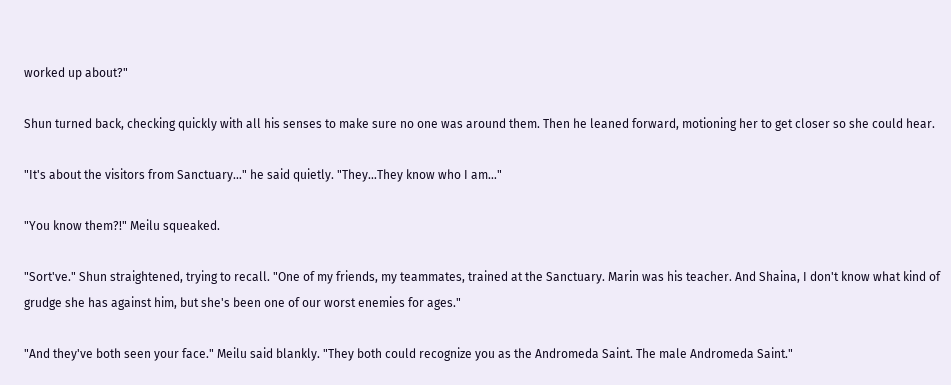worked up about?"

Shun turned back, checking quickly with all his senses to make sure no one was around them. Then he leaned forward, motioning her to get closer so she could hear.

"It's about the visitors from Sanctuary…" he said quietly. "They…They know who I am…"

"You know them?!" Meilu squeaked.

"Sort've." Shun straightened, trying to recall. "One of my friends, my teammates, trained at the Sanctuary. Marin was his teacher. And Shaina, I don't know what kind of grudge she has against him, but she's been one of our worst enemies for ages."

"And they've both seen your face." Meilu said blankly. "They both could recognize you as the Andromeda Saint. The male Andromeda Saint."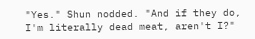"Yes." Shun nodded. "And if they do, I'm literally dead meat, aren't I?"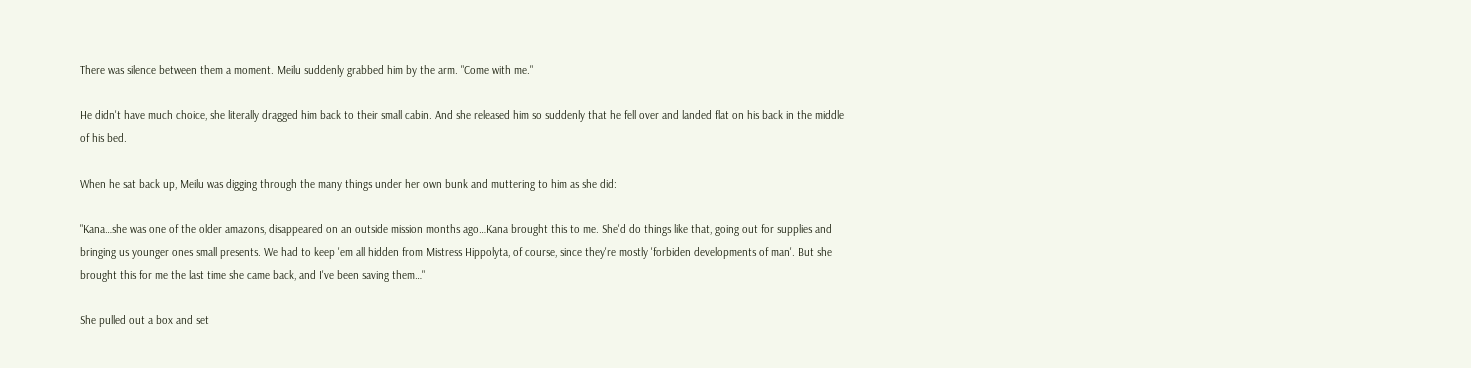There was silence between them a moment. Meilu suddenly grabbed him by the arm. "Come with me."

He didn't have much choice, she literally dragged him back to their small cabin. And she released him so suddenly that he fell over and landed flat on his back in the middle of his bed.

When he sat back up, Meilu was digging through the many things under her own bunk and muttering to him as she did:

"Kana…she was one of the older amazons, disappeared on an outside mission months ago…Kana brought this to me. She'd do things like that, going out for supplies and bringing us younger ones small presents. We had to keep 'em all hidden from Mistress Hippolyta, of course, since they're mostly 'forbiden developments of man'. But she brought this for me the last time she came back, and I've been saving them…"

She pulled out a box and set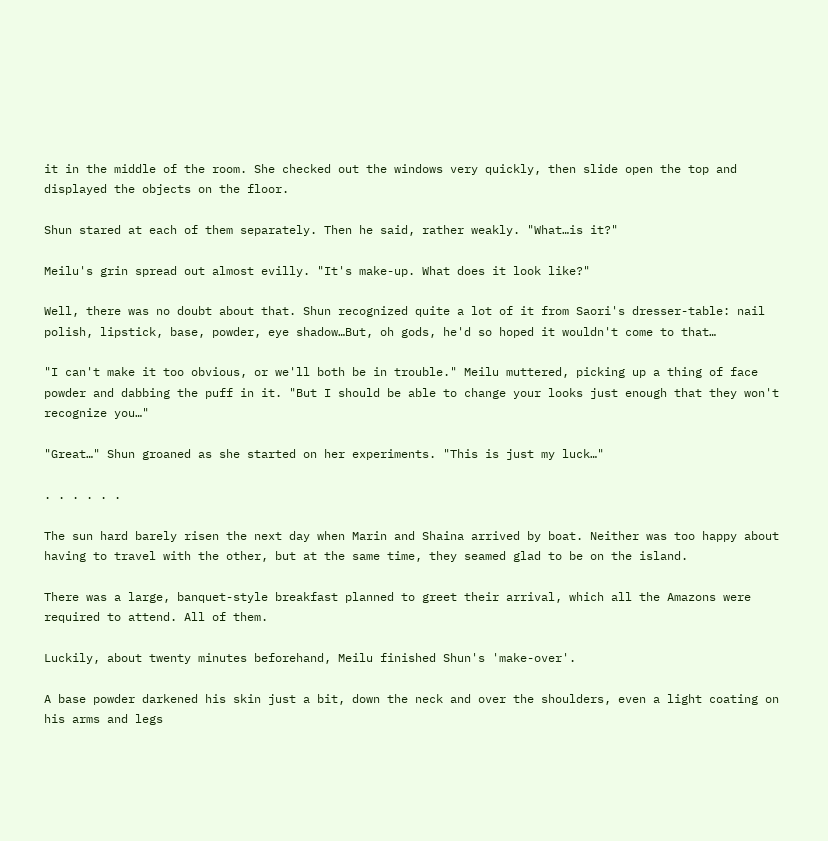it in the middle of the room. She checked out the windows very quickly, then slide open the top and displayed the objects on the floor.

Shun stared at each of them separately. Then he said, rather weakly. "What…is it?"

Meilu's grin spread out almost evilly. "It's make-up. What does it look like?"

Well, there was no doubt about that. Shun recognized quite a lot of it from Saori's dresser-table: nail polish, lipstick, base, powder, eye shadow…But, oh gods, he'd so hoped it wouldn't come to that…

"I can't make it too obvious, or we'll both be in trouble." Meilu muttered, picking up a thing of face powder and dabbing the puff in it. "But I should be able to change your looks just enough that they won't recognize you…"

"Great…" Shun groaned as she started on her experiments. "This is just my luck…"

. . . . . .

The sun hard barely risen the next day when Marin and Shaina arrived by boat. Neither was too happy about having to travel with the other, but at the same time, they seamed glad to be on the island.

There was a large, banquet-style breakfast planned to greet their arrival, which all the Amazons were required to attend. All of them.

Luckily, about twenty minutes beforehand, Meilu finished Shun's 'make-over'.

A base powder darkened his skin just a bit, down the neck and over the shoulders, even a light coating on his arms and legs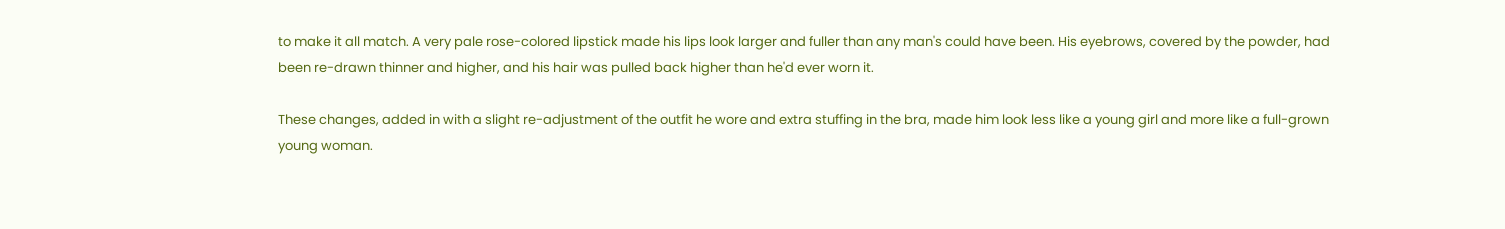to make it all match. A very pale rose-colored lipstick made his lips look larger and fuller than any man's could have been. His eyebrows, covered by the powder, had been re-drawn thinner and higher, and his hair was pulled back higher than he'd ever worn it.

These changes, added in with a slight re-adjustment of the outfit he wore and extra stuffing in the bra, made him look less like a young girl and more like a full-grown young woman.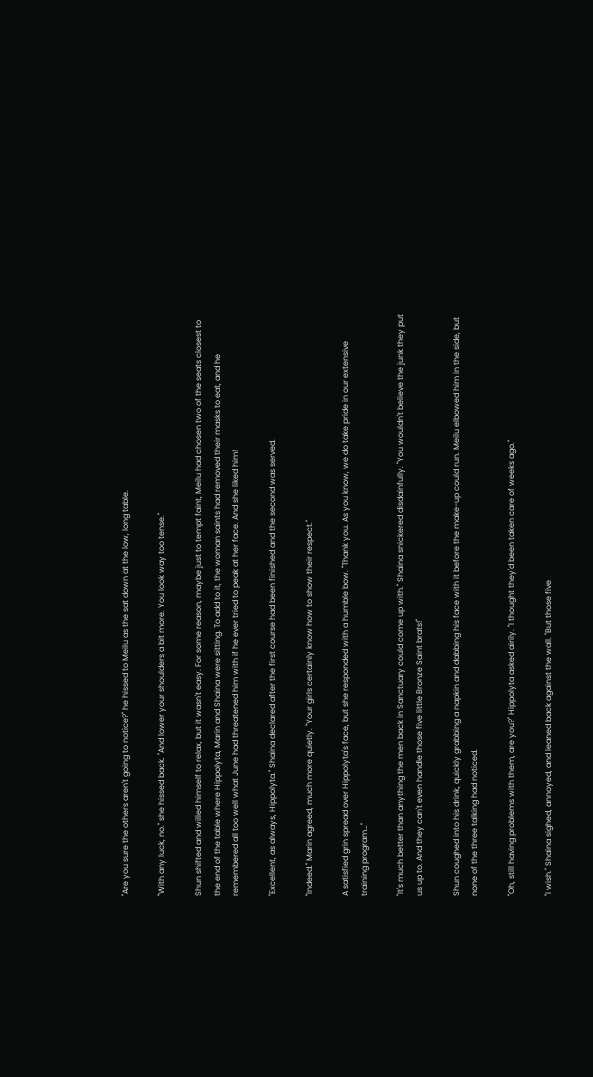"Are you sure the others aren't going to notice?" he hissed to Meilu as the sat down at the low, long table.

"With any luck, no." she hissed back. "And lower your shoulders a bit more. You look way too tense."

Shun shifted and willed himself to relax, but it wasn't easy. For some reason, maybe just to tempt faint, Meilu had chosen two of the seats closest to the end of the table where Hippolyta, Marin and Shaina were sitting. To add to it, the woman saints had removed their masks to eat, and he remembered all too well what June had threatened him with if he ever tried to peak at her face. And she liked him!

"Excellent, as always, Hippolyta." Shaina declared after the first course had been finished and the second was served.

"Indeed." Marin agreed, much more quietly. "Your girls certainly know how to show their respect."

A satisfied grin spread over Hippolyta's face, but she responded with a humble bow. "Thank you. As you know, we do take pride in our extensive training program…"

"It's much better than anything the men back in Sanctuary could come up with." Shaina snickered disdainfully. "You wouldn't believe the junk they put us up to. And they can't even handle those five little Bronze Saint brats!"

Shun coughed into his drink, quickly grabbing a napkin and dabbing his face with it before the make-up could run. Meilu elbowed him in the side, but none of the three talking had noticed.

"Oh, still having problems with them, are you?" Hippolyta asked airily. "I thought they'd been taken care of weeks ago."

"I wish." Shaina sighed, annoyed, and leaned back against the wall. "But those five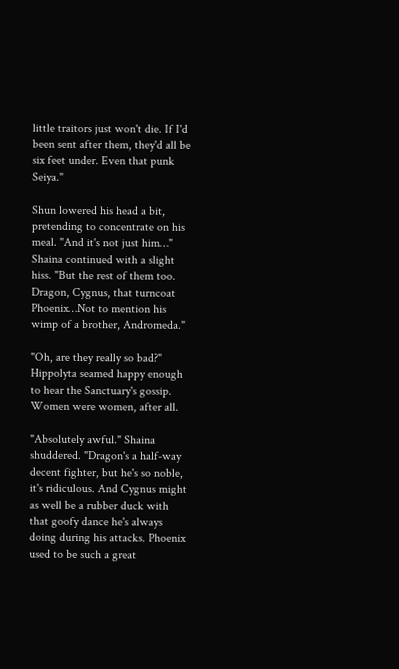little traitors just won't die. If I'd been sent after them, they'd all be six feet under. Even that punk Seiya."

Shun lowered his head a bit, pretending to concentrate on his meal. "And it's not just him…" Shaina continued with a slight hiss. "But the rest of them too. Dragon, Cygnus, that turncoat Phoenix…Not to mention his wimp of a brother, Andromeda."

"Oh, are they really so bad?" Hippolyta seamed happy enough to hear the Sanctuary's gossip. Women were women, after all.

"Absolutely awful." Shaina shuddered. "Dragon's a half-way decent fighter, but he's so noble, it's ridiculous. And Cygnus might as well be a rubber duck with that goofy dance he's always doing during his attacks. Phoenix used to be such a great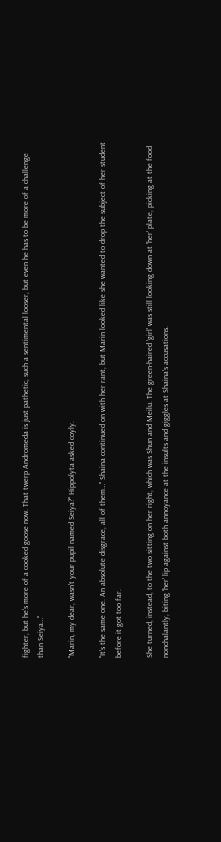fighter, but he's more of a cooked goose now. That twerp Andromeda is just pathetic, such a sentimental looser, but even he has to be more of a challenge than Seiya…"

"Marin, my dear, wasn't your pupil named Seiya?" Hippolyta asked coyly.

"It's the same one. An absolute disgrace, all of them…" Shaina continued on with her rant, but Marin looked like she wanted to drop the subject of her student before it got too far.

She turned, instead, to the two sitting on her right, which was Shun and Meilu. The green-haired 'girl' was still looking down at 'her' plate, picking at the food nonchalantly, biting 'her' lip against both annoyance at the insults and giggles at Shaina's accusations.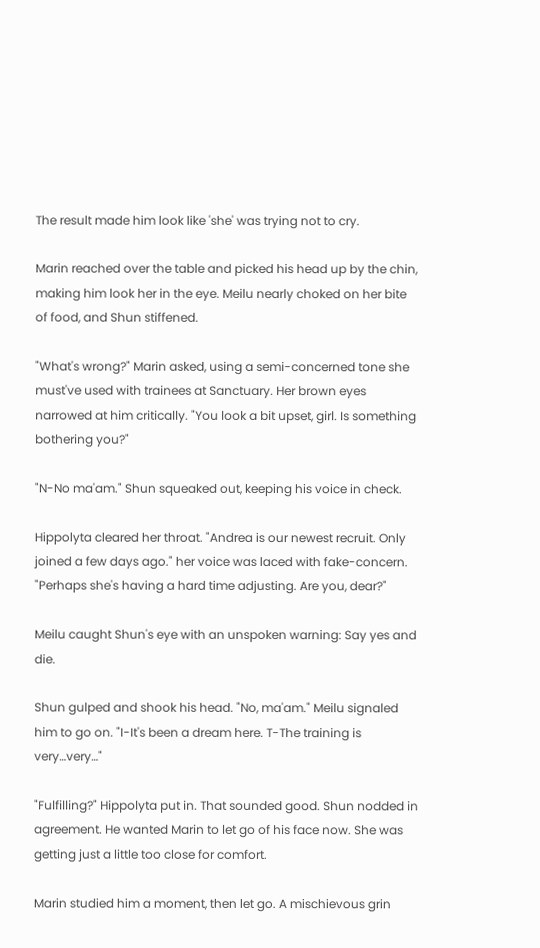The result made him look like 'she' was trying not to cry.

Marin reached over the table and picked his head up by the chin, making him look her in the eye. Meilu nearly choked on her bite of food, and Shun stiffened.

"What's wrong?" Marin asked, using a semi-concerned tone she must've used with trainees at Sanctuary. Her brown eyes narrowed at him critically. "You look a bit upset, girl. Is something bothering you?"

"N-No ma'am." Shun squeaked out, keeping his voice in check.

Hippolyta cleared her throat. "Andrea is our newest recruit. Only joined a few days ago." her voice was laced with fake-concern. "Perhaps she's having a hard time adjusting. Are you, dear?"

Meilu caught Shun's eye with an unspoken warning: Say yes and die.

Shun gulped and shook his head. "No, ma'am." Meilu signaled him to go on. "I-It's been a dream here. T-The training is very…very…"

"Fulfilling?" Hippolyta put in. That sounded good. Shun nodded in agreement. He wanted Marin to let go of his face now. She was getting just a little too close for comfort.

Marin studied him a moment, then let go. A mischievous grin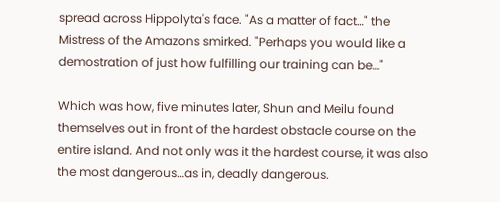spread across Hippolyta's face. "As a matter of fact…" the Mistress of the Amazons smirked. "Perhaps you would like a demostration of just how fulfilling our training can be…"

Which was how, five minutes later, Shun and Meilu found themselves out in front of the hardest obstacle course on the entire island. And not only was it the hardest course, it was also the most dangerous…as in, deadly dangerous.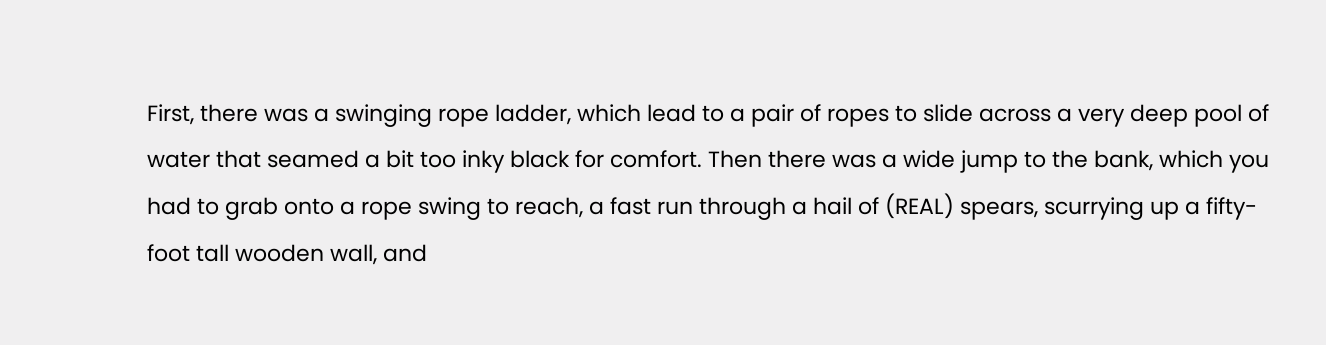First, there was a swinging rope ladder, which lead to a pair of ropes to slide across a very deep pool of water that seamed a bit too inky black for comfort. Then there was a wide jump to the bank, which you had to grab onto a rope swing to reach, a fast run through a hail of (REAL) spears, scurrying up a fifty-foot tall wooden wall, and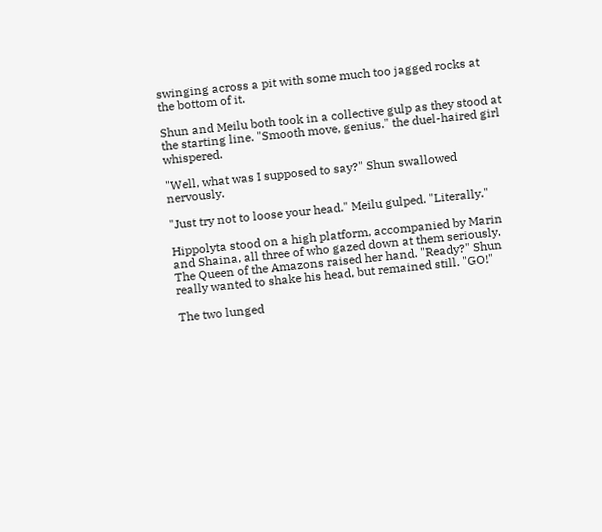swinging across a pit with some much too jagged rocks at the bottom of it.

Shun and Meilu both took in a collective gulp as they stood at the starting line. "Smooth move, genius." the duel-haired girl whispered.

"Well, what was I supposed to say?" Shun swallowed nervously.

"Just try not to loose your head." Meilu gulped. "Literally."

Hippolyta stood on a high platform, accompanied by Marin and Shaina, all three of who gazed down at them seriously. The Queen of the Amazons raised her hand. "Ready?" Shun really wanted to shake his head, but remained still. "GO!"

The two lunged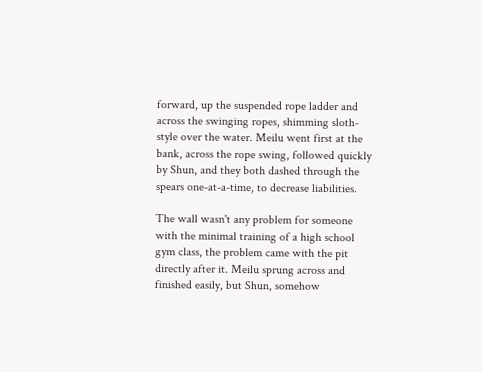forward, up the suspended rope ladder and across the swinging ropes, shimming sloth-style over the water. Meilu went first at the bank, across the rope swing, followed quickly by Shun, and they both dashed through the spears one-at-a-time, to decrease liabilities.

The wall wasn't any problem for someone with the minimal training of a high school gym class, the problem came with the pit directly after it. Meilu sprung across and finished easily, but Shun, somehow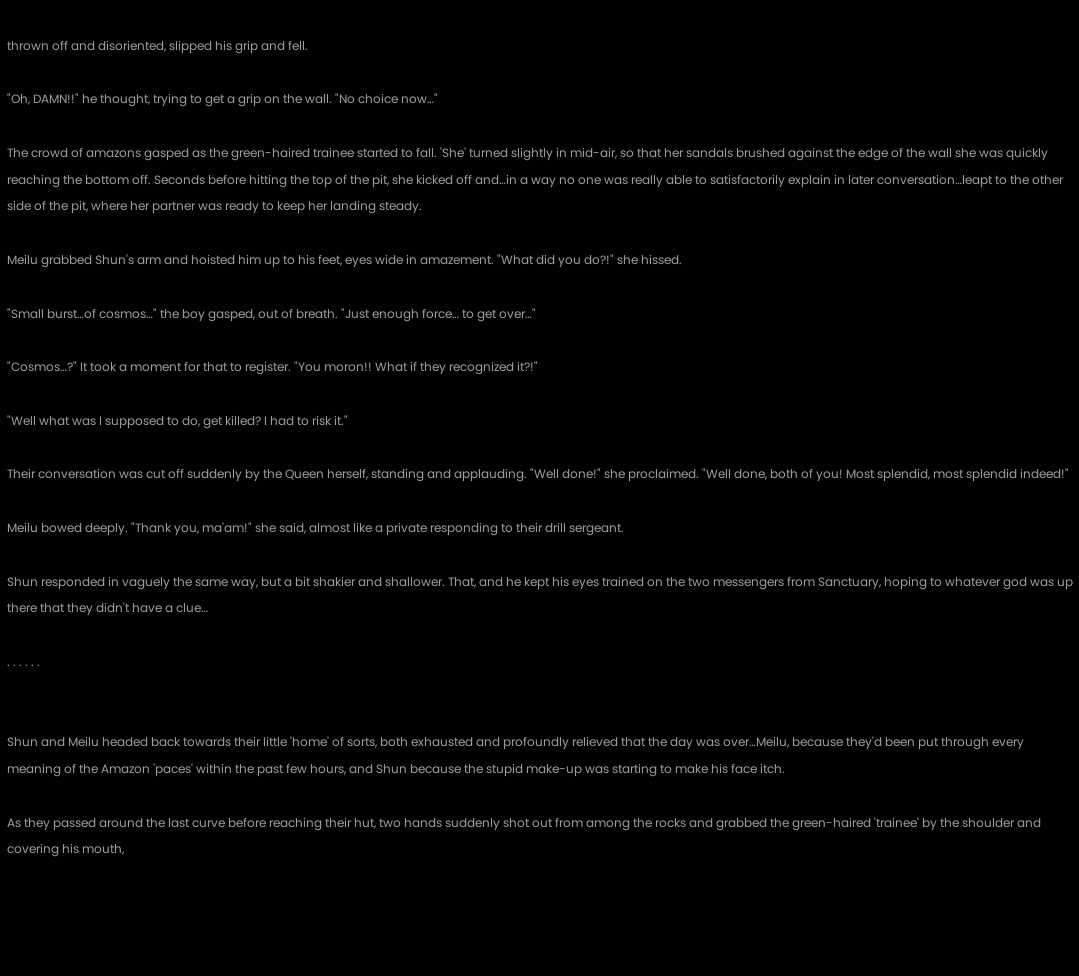thrown off and disoriented, slipped his grip and fell.

"Oh, DAMN!!" he thought, trying to get a grip on the wall. "No choice now…"

The crowd of amazons gasped as the green-haired trainee started to fall. 'She' turned slightly in mid-air, so that her sandals brushed against the edge of the wall she was quickly reaching the bottom off. Seconds before hitting the top of the pit, she kicked off and…in a way no one was really able to satisfactorily explain in later conversation…leapt to the other side of the pit, where her partner was ready to keep her landing steady.

Meilu grabbed Shun's arm and hoisted him up to his feet, eyes wide in amazement. "What did you do?!" she hissed.

"Small burst…of cosmos…" the boy gasped, out of breath. "Just enough force… to get over…"

"Cosmos…?" It took a moment for that to register. "You moron!! What if they recognized it?!"

"Well what was I supposed to do, get killed? I had to risk it."

Their conversation was cut off suddenly by the Queen herself, standing and applauding. "Well done!" she proclaimed. "Well done, both of you! Most splendid, most splendid indeed!"

Meilu bowed deeply. "Thank you, ma'am!" she said, almost like a private responding to their drill sergeant.

Shun responded in vaguely the same way, but a bit shakier and shallower. That, and he kept his eyes trained on the two messengers from Sanctuary, hoping to whatever god was up there that they didn't have a clue…

. . . . . .


Shun and Meilu headed back towards their little 'home' of sorts, both exhausted and profoundly relieved that the day was over…Meilu, because they'd been put through every meaning of the Amazon 'paces' within the past few hours, and Shun because the stupid make-up was starting to make his face itch.

As they passed around the last curve before reaching their hut, two hands suddenly shot out from among the rocks and grabbed the green-haired 'trainee' by the shoulder and covering his mouth,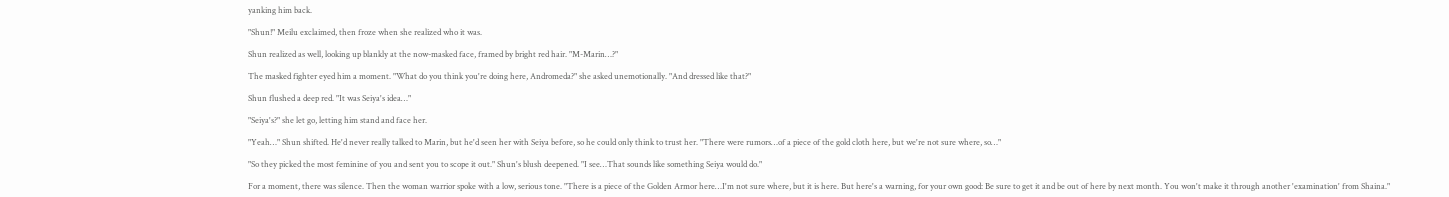yanking him back.

"Shun!" Meilu exclaimed, then froze when she realized who it was.

Shun realized as well, looking up blankly at the now-masked face, framed by bright red hair. "M-Marin…?"

The masked fighter eyed him a moment. "What do you think you're doing here, Andromeda?" she asked unemotionally. "And dressed like that?"

Shun flushed a deep red. "It was Seiya's idea…"

"Seiya's?" she let go, letting him stand and face her.

"Yeah…" Shun shifted. He'd never really talked to Marin, but he'd seen her with Seiya before, so he could only think to trust her. "There were rumors…of a piece of the gold cloth here, but we're not sure where, so…"

"So they picked the most feminine of you and sent you to scope it out." Shun's blush deepened. "I see…That sounds like something Seiya would do."

For a moment, there was silence. Then the woman warrior spoke with a low, serious tone. "There is a piece of the Golden Armor here…I'm not sure where, but it is here. But here's a warning, for your own good: Be sure to get it and be out of here by next month. You won't make it through another 'examination' from Shaina."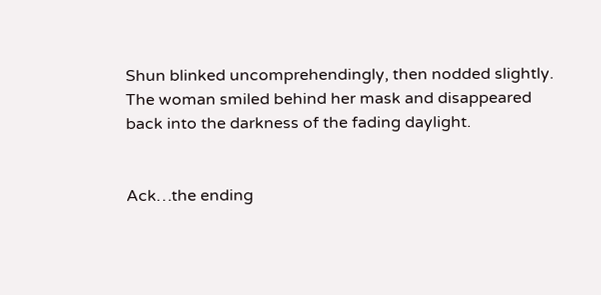Shun blinked uncomprehendingly, then nodded slightly. The woman smiled behind her mask and disappeared back into the darkness of the fading daylight.


Ack…the ending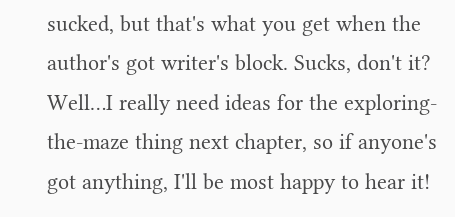sucked, but that's what you get when the author's got writer's block. Sucks, don't it? Well…I really need ideas for the exploring-the-maze thing next chapter, so if anyone's got anything, I'll be most happy to hear it!